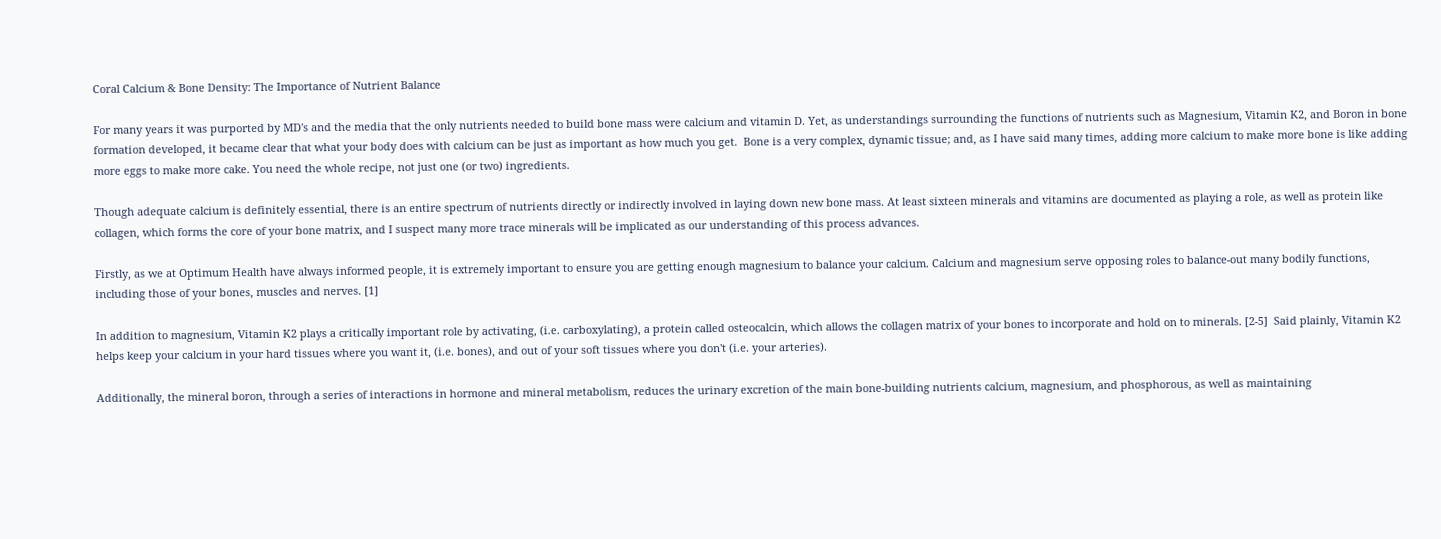Coral Calcium & Bone Density: The Importance of Nutrient Balance

For many years it was purported by MD's and the media that the only nutrients needed to build bone mass were calcium and vitamin D. Yet, as understandings surrounding the functions of nutrients such as Magnesium, Vitamin K2, and Boron in bone formation developed, it became clear that what your body does with calcium can be just as important as how much you get.  Bone is a very complex, dynamic tissue; and, as I have said many times, adding more calcium to make more bone is like adding more eggs to make more cake. You need the whole recipe, not just one (or two) ingredients.

Though adequate calcium is definitely essential, there is an entire spectrum of nutrients directly or indirectly involved in laying down new bone mass. At least sixteen minerals and vitamins are documented as playing a role, as well as protein like collagen, which forms the core of your bone matrix, and I suspect many more trace minerals will be implicated as our understanding of this process advances.

Firstly, as we at Optimum Health have always informed people, it is extremely important to ensure you are getting enough magnesium to balance your calcium. Calcium and magnesium serve opposing roles to balance-out many bodily functions, including those of your bones, muscles and nerves. [1]

In addition to magnesium, Vitamin K2 plays a critically important role by activating, (i.e. carboxylating), a protein called osteocalcin, which allows the collagen matrix of your bones to incorporate and hold on to minerals. [2-5]  Said plainly, Vitamin K2 helps keep your calcium in your hard tissues where you want it, (i.e. bones), and out of your soft tissues where you don't (i.e. your arteries).

Additionally, the mineral boron, through a series of interactions in hormone and mineral metabolism, reduces the urinary excretion of the main bone-building nutrients calcium, magnesium, and phosphorous, as well as maintaining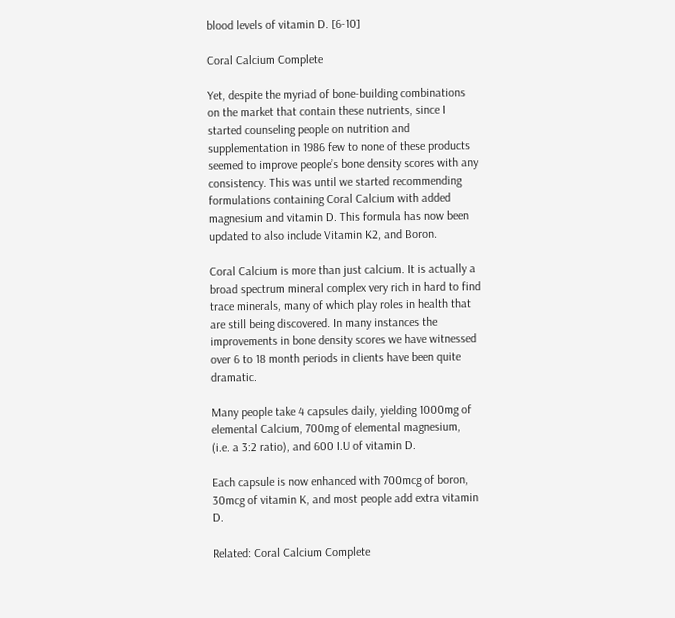blood levels of vitamin D. [6-10]

Coral Calcium Complete

Yet, despite the myriad of bone-building combinations on the market that contain these nutrients, since I started counseling people on nutrition and supplementation in 1986 few to none of these products seemed to improve people’s bone density scores with any consistency. This was until we started recommending formulations containing Coral Calcium with added magnesium and vitamin D. This formula has now been updated to also include Vitamin K2, and Boron.

Coral Calcium is more than just calcium. It is actually a broad spectrum mineral complex very rich in hard to find trace minerals, many of which play roles in health that are still being discovered. In many instances the improvements in bone density scores we have witnessed over 6 to 18 month periods in clients have been quite dramatic.

Many people take 4 capsules daily, yielding 1000mg of elemental Calcium, 700mg of elemental magnesium,  (i.e. a 3:2 ratio), and 600 I.U of vitamin D.

Each capsule is now enhanced with 700mcg of boron, 30mcg of vitamin K, and most people add extra vitamin D.

Related: Coral Calcium Complete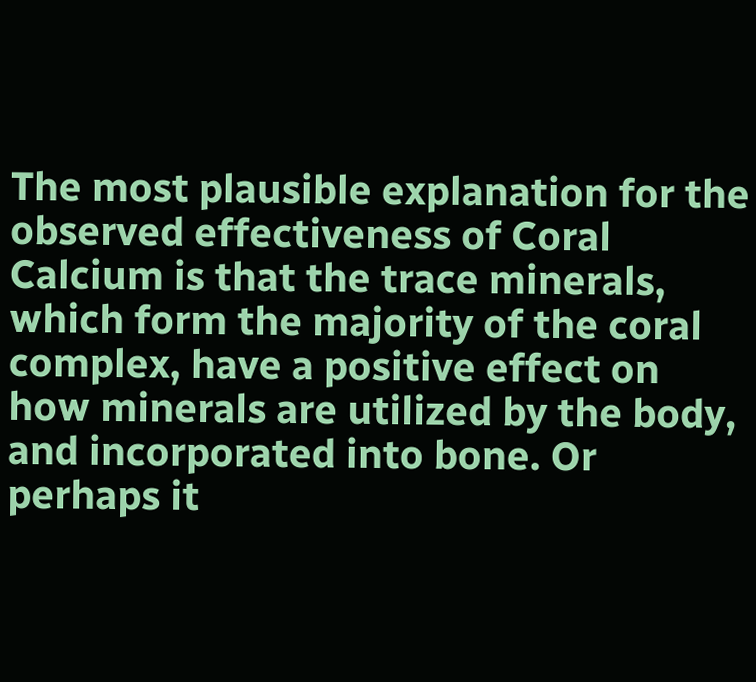The most plausible explanation for the observed effectiveness of Coral Calcium is that the trace minerals, which form the majority of the coral complex, have a positive effect on how minerals are utilized by the body, and incorporated into bone. Or perhaps it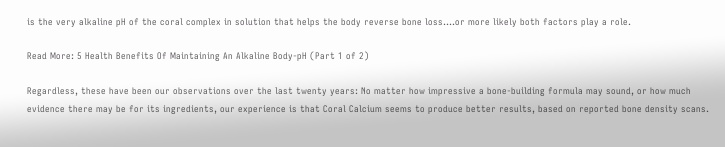is the very alkaline pH of the coral complex in solution that helps the body reverse bone loss….or more likely both factors play a role.

Read More: 5 Health Benefits Of Maintaining An Alkaline Body-pH (Part 1 of 2)

Regardless, these have been our observations over the last twenty years: No matter how impressive a bone-building formula may sound, or how much evidence there may be for its ingredients, our experience is that Coral Calcium seems to produce better results, based on reported bone density scans.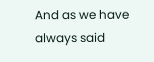And as we have always said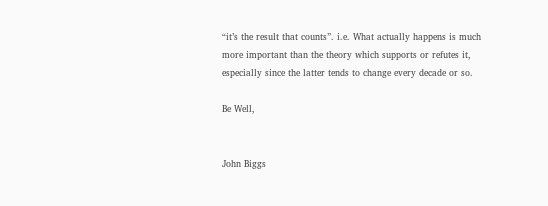“it’s the result that counts”. i.e. What actually happens is much more important than the theory which supports or refutes it, especially since the latter tends to change every decade or so.

Be Well,


John Biggs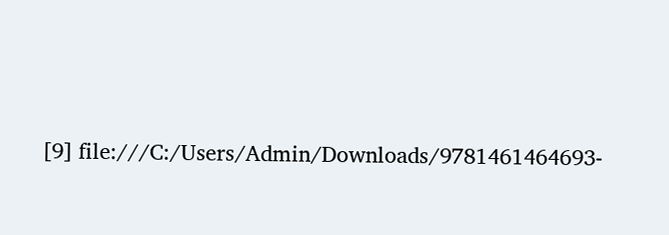[9] file:///C:/Users/Admin/Downloads/9781461464693-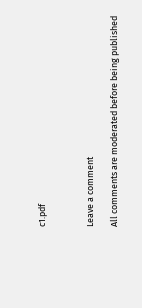c1.pdf



Leave a comment

All comments are moderated before being published